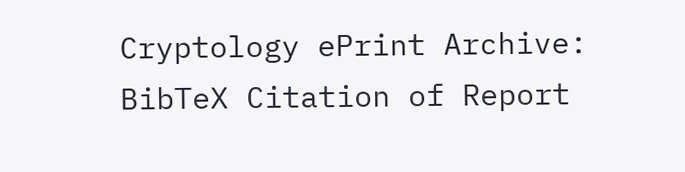Cryptology ePrint Archive: BibTeX Citation of Report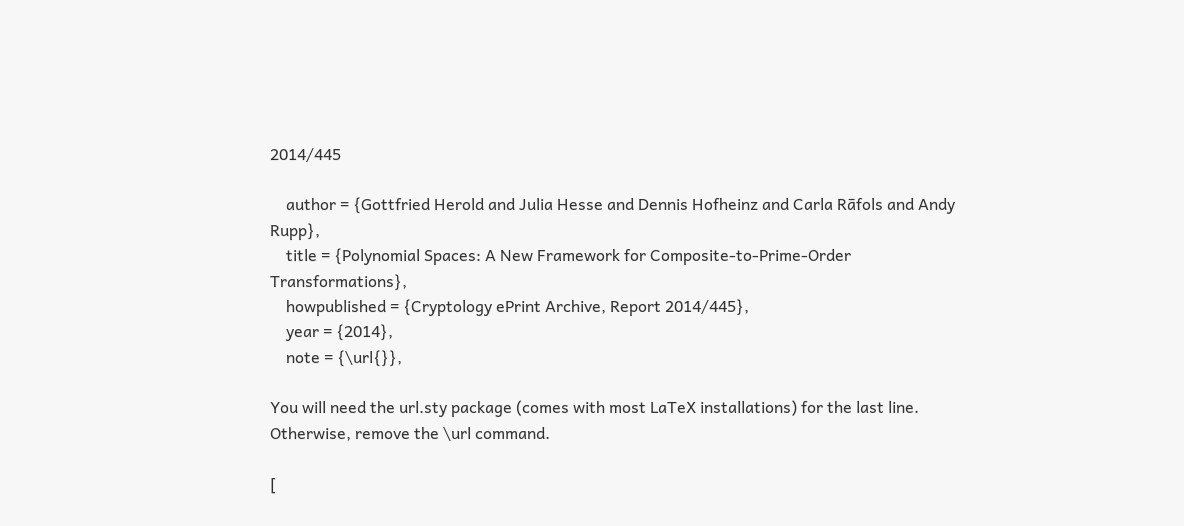2014/445

    author = {Gottfried Herold and Julia Hesse and Dennis Hofheinz and Carla Rāfols and Andy Rupp},
    title = {Polynomial Spaces: A New Framework for Composite-to-Prime-Order Transformations},
    howpublished = {Cryptology ePrint Archive, Report 2014/445},
    year = {2014},
    note = {\url{}},

You will need the url.sty package (comes with most LaTeX installations) for the last line. Otherwise, remove the \url command.

[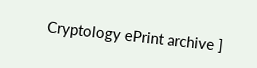Cryptology ePrint archive ]